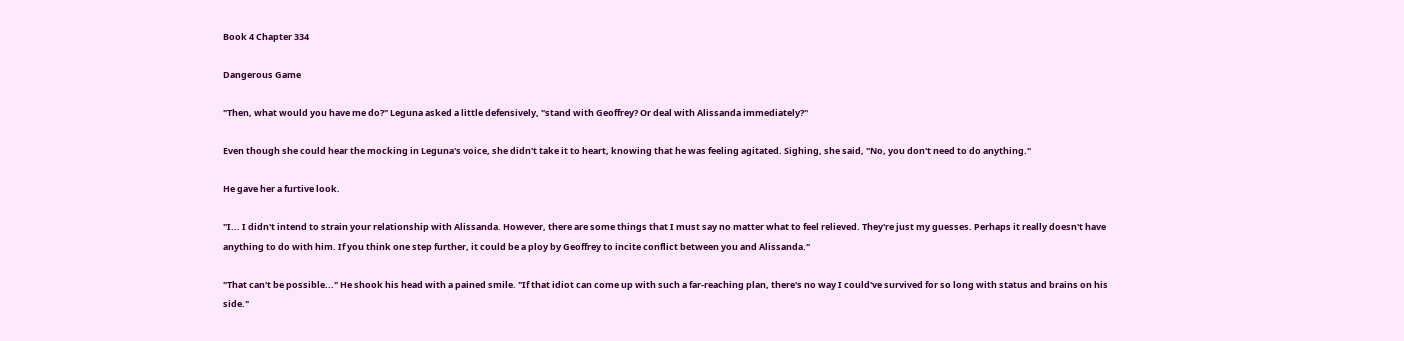Book 4 Chapter 334

Dangerous Game

"Then, what would you have me do?" Leguna asked a little defensively, "stand with Geoffrey? Or deal with Alissanda immediately?"

Even though she could hear the mocking in Leguna's voice, she didn't take it to heart, knowing that he was feeling agitated. Sighing, she said, "No, you don't need to do anything."

He gave her a furtive look.

"I... I didn't intend to strain your relationship with Alissanda. However, there are some things that I must say no matter what to feel relieved. They're just my guesses. Perhaps it really doesn't have anything to do with him. If you think one step further, it could be a ploy by Geoffrey to incite conflict between you and Alissanda."

"That can't be possible..." He shook his head with a pained smile. "If that idiot can come up with such a far-reaching plan, there's no way I could've survived for so long with status and brains on his side."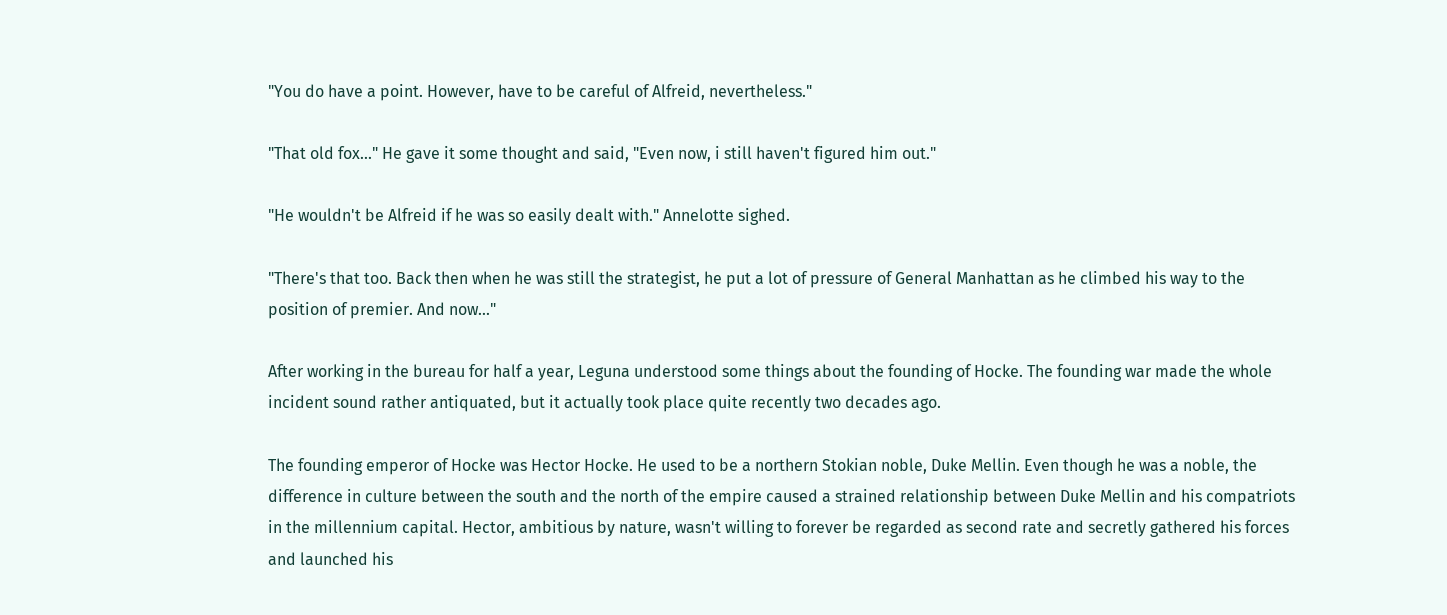"You do have a point. However, have to be careful of Alfreid, nevertheless."

"That old fox..." He gave it some thought and said, "Even now, i still haven't figured him out."

"He wouldn't be Alfreid if he was so easily dealt with." Annelotte sighed.

"There's that too. Back then when he was still the strategist, he put a lot of pressure of General Manhattan as he climbed his way to the position of premier. And now..."

After working in the bureau for half a year, Leguna understood some things about the founding of Hocke. The founding war made the whole incident sound rather antiquated, but it actually took place quite recently two decades ago.

The founding emperor of Hocke was Hector Hocke. He used to be a northern Stokian noble, Duke Mellin. Even though he was a noble, the difference in culture between the south and the north of the empire caused a strained relationship between Duke Mellin and his compatriots in the millennium capital. Hector, ambitious by nature, wasn't willing to forever be regarded as second rate and secretly gathered his forces and launched his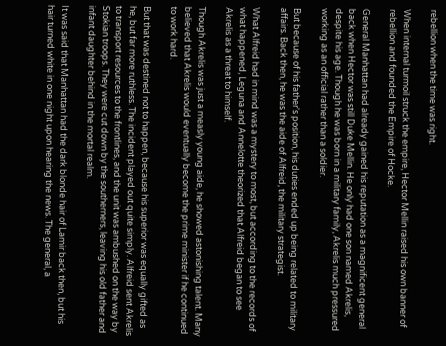rebellion when the time was right.

When internal turmoil struck the empire, Hector Mellin raised his own banner of rebellion and founded the Empire of Hocke.

General Manhattan had already gained his reputation as a magnificent general back when Hector was still Duke Mellin. He only had one son named Akrelis, despite his age. Though he was born in a military family, Akrelis much pressured working as an official rather than a soldier.

But because of his father's position, his duties ended up being related to military affairs. Back then, he was the aide of Alfreid, the military strategist.

What Alfreid had in mind was a mystery to most, but according to the records of what happened, Leguna and Annelotte theorized that Alfreid began to see Akrelis as a threat to himself.

Though Akrelis was just a measly young aide, he showed astonishing talent. Many believed that Akrelis would eventually become the prime minister if he continued to work hard.

But that was destined not to happen, because his superior was equally gifted as he, but far more ruthless. The incident played out quite simply. Alfreid sent Akrelis to transport resources to the frontlines, and the unit was ambushed on the way by Stokian troops. They were cut down by the southerners, leaving his old father and infant daughter behind in the mortal realm.

It was said that Manhattan had the dark blonde hair of Lamir back then, but his hair turned white in one night upon hearing the news. The general, a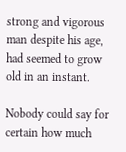strong and vigorous man despite his age, had seemed to grow old in an instant.

Nobody could say for certain how much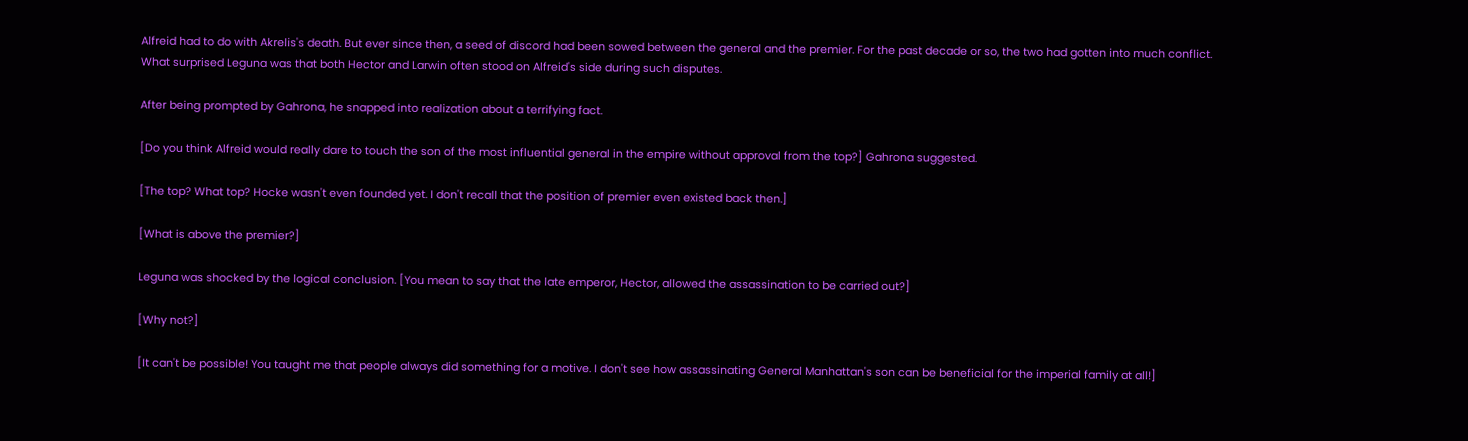Alfreid had to do with Akrelis's death. But ever since then, a seed of discord had been sowed between the general and the premier. For the past decade or so, the two had gotten into much conflict. What surprised Leguna was that both Hector and Larwin often stood on Alfreid's side during such disputes.

After being prompted by Gahrona, he snapped into realization about a terrifying fact.

[Do you think Alfreid would really dare to touch the son of the most influential general in the empire without approval from the top?] Gahrona suggested.

[The top? What top? Hocke wasn't even founded yet. I don't recall that the position of premier even existed back then.]

[What is above the premier?]

Leguna was shocked by the logical conclusion. [You mean to say that the late emperor, Hector, allowed the assassination to be carried out?]

[Why not?]

[It can't be possible! You taught me that people always did something for a motive. I don't see how assassinating General Manhattan's son can be beneficial for the imperial family at all!]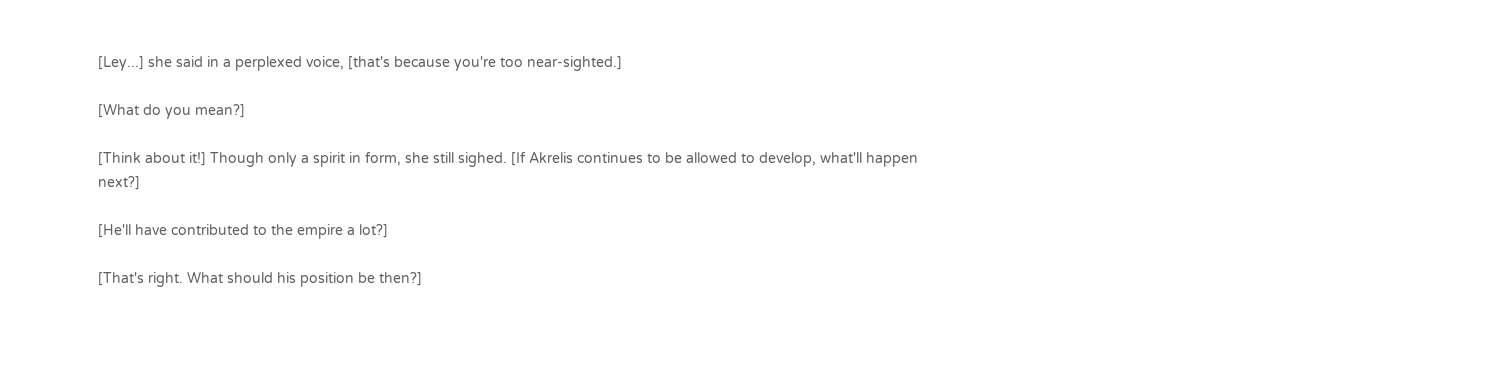[Ley...] she said in a perplexed voice, [that's because you're too near-sighted.]

[What do you mean?]

[Think about it!] Though only a spirit in form, she still sighed. [If Akrelis continues to be allowed to develop, what'll happen next?]

[He'll have contributed to the empire a lot?]

[That's right. What should his position be then?]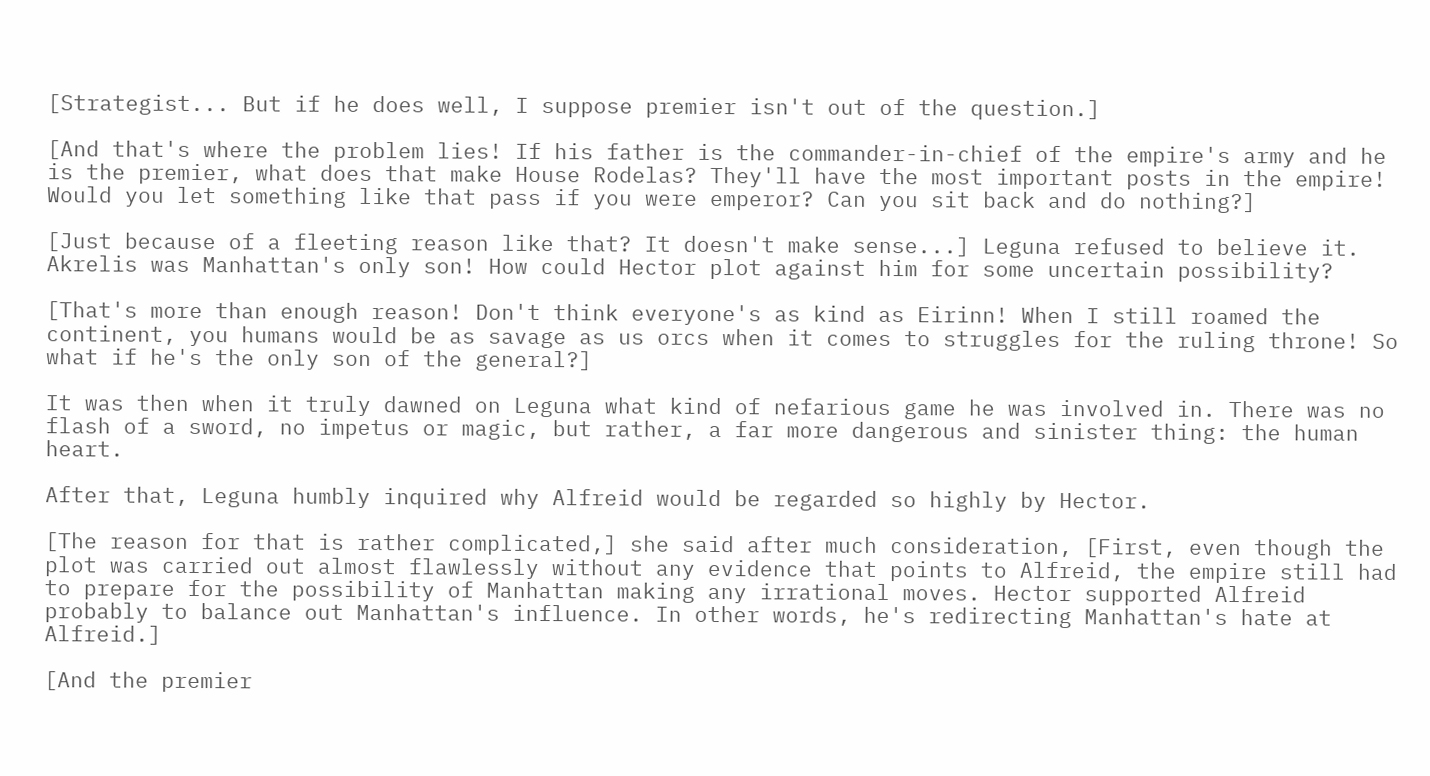[Strategist... But if he does well, I suppose premier isn't out of the question.]

[And that's where the problem lies! If his father is the commander-in-chief of the empire's army and he is the premier, what does that make House Rodelas? They'll have the most important posts in the empire! Would you let something like that pass if you were emperor? Can you sit back and do nothing?]

[Just because of a fleeting reason like that? It doesn't make sense...] Leguna refused to believe it. Akrelis was Manhattan's only son! How could Hector plot against him for some uncertain possibility?

[That's more than enough reason! Don't think everyone's as kind as Eirinn! When I still roamed the continent, you humans would be as savage as us orcs when it comes to struggles for the ruling throne! So what if he's the only son of the general?]

It was then when it truly dawned on Leguna what kind of nefarious game he was involved in. There was no flash of a sword, no impetus or magic, but rather, a far more dangerous and sinister thing: the human heart.

After that, Leguna humbly inquired why Alfreid would be regarded so highly by Hector.

[The reason for that is rather complicated,] she said after much consideration, [First, even though the plot was carried out almost flawlessly without any evidence that points to Alfreid, the empire still had to prepare for the possibility of Manhattan making any irrational moves. Hector supported Alfreid probably to balance out Manhattan's influence. In other words, he's redirecting Manhattan's hate at Alfreid.]

[And the premier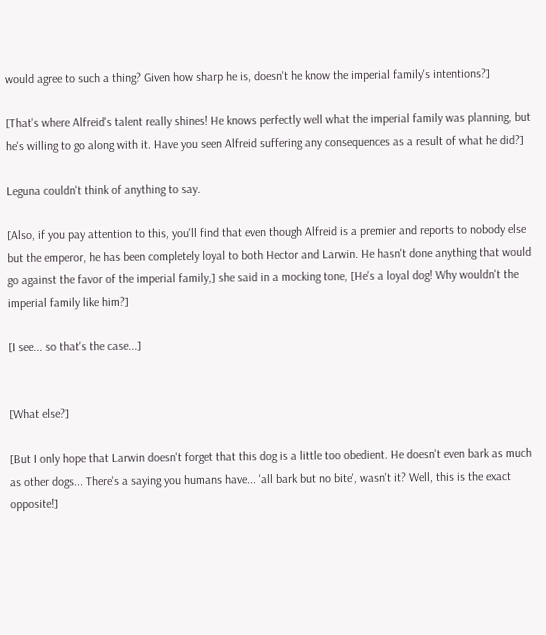would agree to such a thing? Given how sharp he is, doesn't he know the imperial family's intentions?]

[That's where Alfreid's talent really shines! He knows perfectly well what the imperial family was planning, but he's willing to go along with it. Have you seen Alfreid suffering any consequences as a result of what he did?]

Leguna couldn't think of anything to say.

[Also, if you pay attention to this, you'll find that even though Alfreid is a premier and reports to nobody else but the emperor, he has been completely loyal to both Hector and Larwin. He hasn't done anything that would go against the favor of the imperial family,] she said in a mocking tone, [He's a loyal dog! Why wouldn't the imperial family like him?]

[I see... so that's the case...]


[What else?]

[But I only hope that Larwin doesn't forget that this dog is a little too obedient. He doesn't even bark as much as other dogs... There's a saying you humans have... 'all bark but no bite', wasn't it? Well, this is the exact opposite!]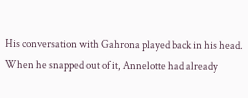His conversation with Gahrona played back in his head. When he snapped out of it, Annelotte had already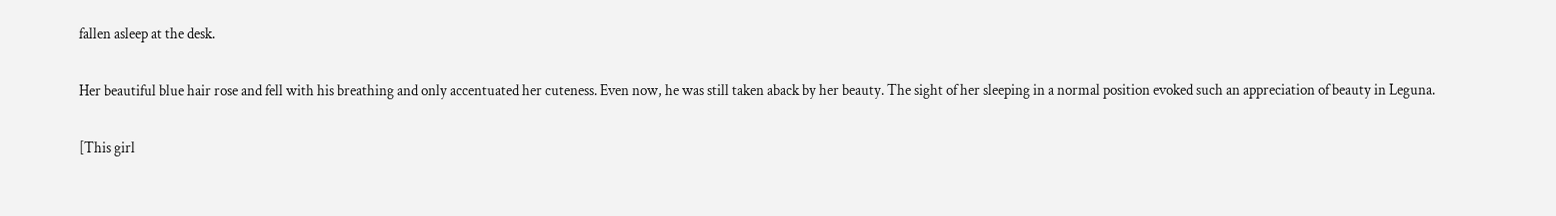fallen asleep at the desk.

Her beautiful blue hair rose and fell with his breathing and only accentuated her cuteness. Even now, he was still taken aback by her beauty. The sight of her sleeping in a normal position evoked such an appreciation of beauty in Leguna.

[This girl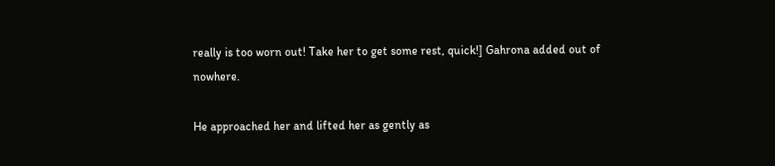really is too worn out! Take her to get some rest, quick!] Gahrona added out of nowhere.

He approached her and lifted her as gently as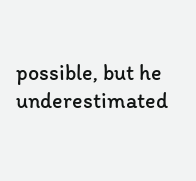possible, but he underestimated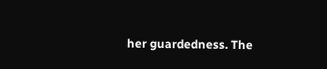her guardedness. The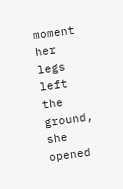moment her legs left the ground, she opened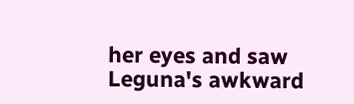her eyes and saw Leguna's awkward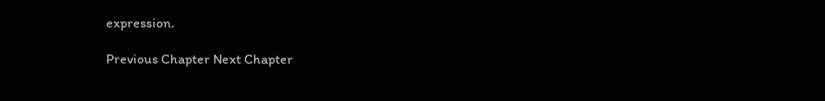expression.

Previous Chapter Next Chapter